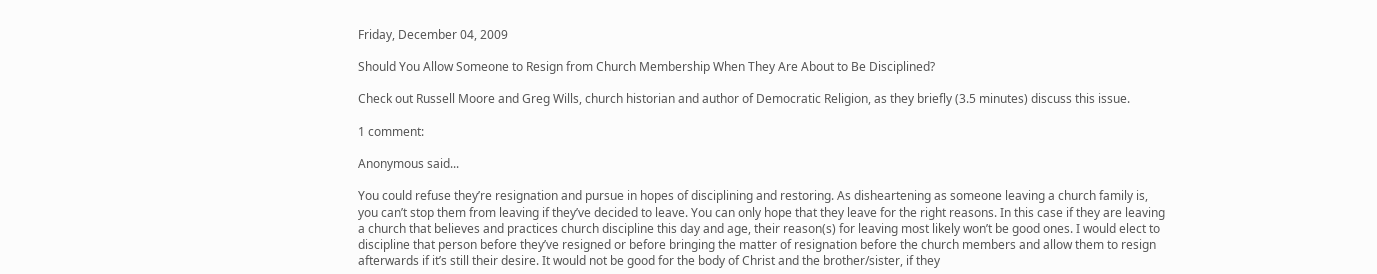Friday, December 04, 2009

Should You Allow Someone to Resign from Church Membership When They Are About to Be Disciplined?

Check out Russell Moore and Greg Wills, church historian and author of Democratic Religion, as they briefly (3.5 minutes) discuss this issue.

1 comment:

Anonymous said...

You could refuse they’re resignation and pursue in hopes of disciplining and restoring. As disheartening as someone leaving a church family is, you can’t stop them from leaving if they’ve decided to leave. You can only hope that they leave for the right reasons. In this case if they are leaving a church that believes and practices church discipline this day and age, their reason(s) for leaving most likely won’t be good ones. I would elect to discipline that person before they’ve resigned or before bringing the matter of resignation before the church members and allow them to resign afterwards if it’s still their desire. It would not be good for the body of Christ and the brother/sister, if they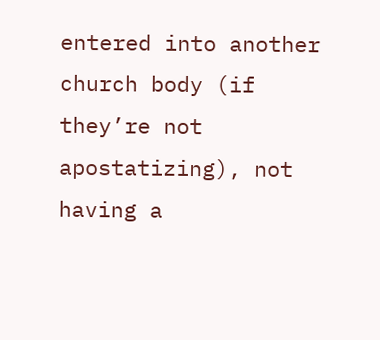entered into another church body (if they’re not apostatizing), not having a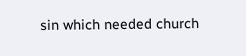sin which needed church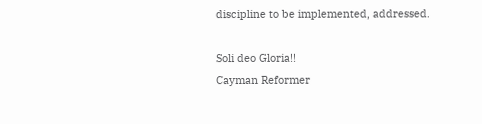discipline to be implemented, addressed.

Soli deo Gloria!!
Cayman Reformer